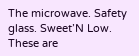The microwave. Safety glass. Sweet’N Low. These are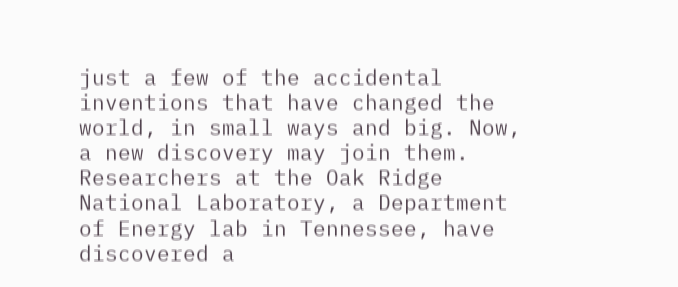just a few of the accidental inventions that have changed the world, in small ways and big. Now, a new discovery may join them. Researchers at the Oak Ridge National Laboratory, a Department of Energy lab in Tennessee, have discovered a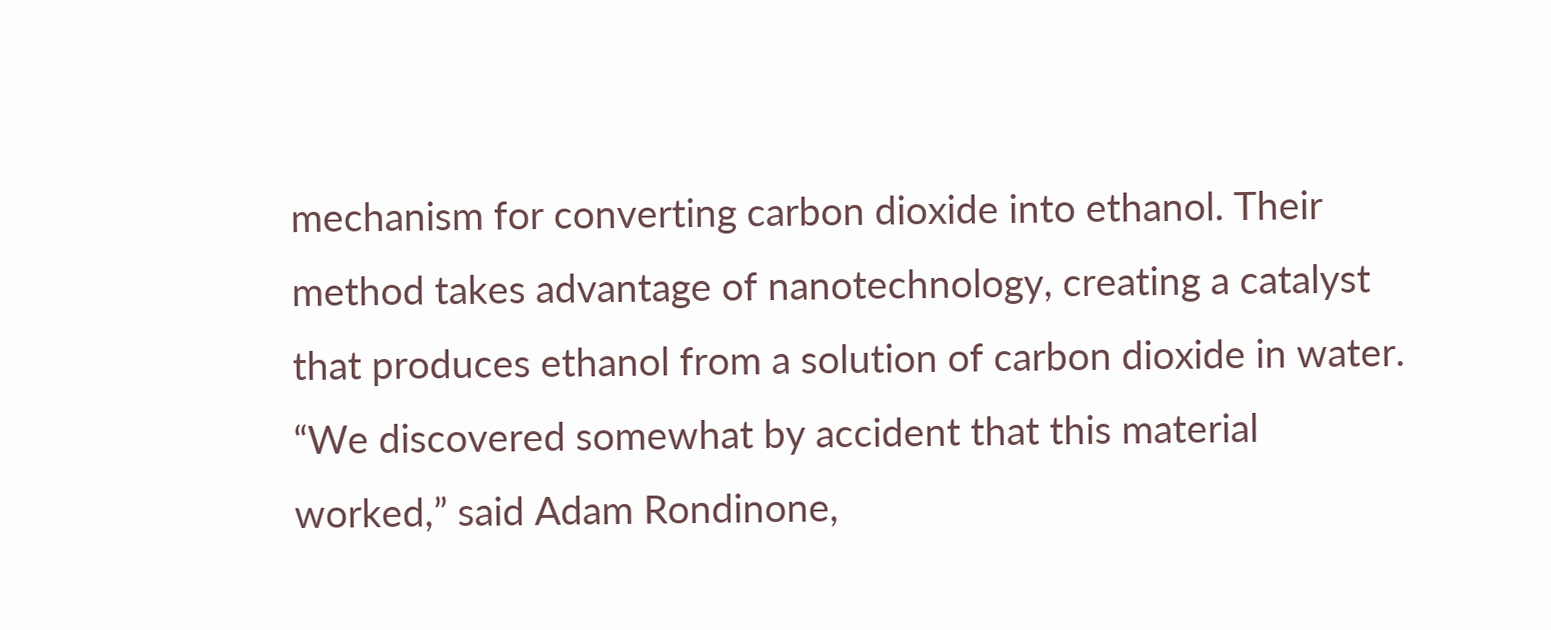mechanism for converting carbon dioxide into ethanol. Their method takes advantage of nanotechnology, creating a catalyst that produces ethanol from a solution of carbon dioxide in water. “We discovered somewhat by accident that this material worked,” said Adam Rondinone,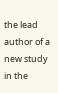the lead author of a new study in the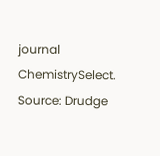journal ChemistrySelect.
Source: Drudge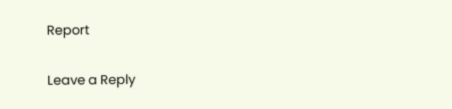Report

Leave a Reply